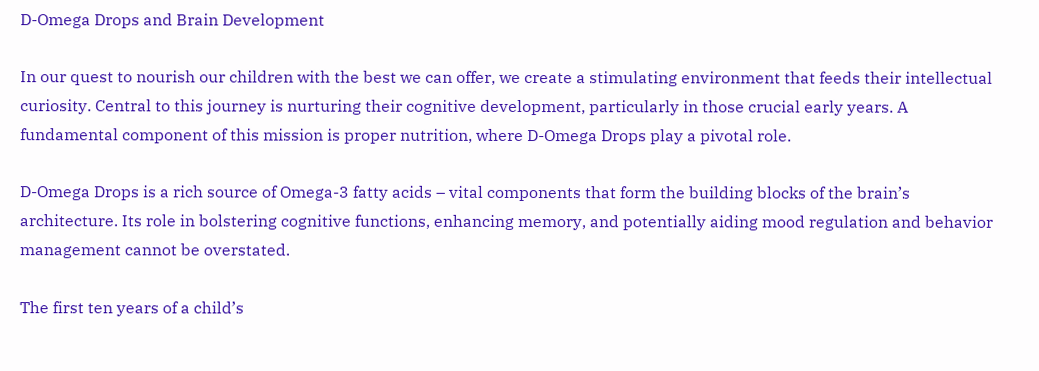D-Omega Drops and Brain Development

In our quest to nourish our children with the best we can offer, we create a stimulating environment that feeds their intellectual curiosity. Central to this journey is nurturing their cognitive development, particularly in those crucial early years. A fundamental component of this mission is proper nutrition, where D-Omega Drops play a pivotal role.

D-Omega Drops is a rich source of Omega-3 fatty acids – vital components that form the building blocks of the brain’s architecture. Its role in bolstering cognitive functions, enhancing memory, and potentially aiding mood regulation and behavior management cannot be overstated.

The first ten years of a child’s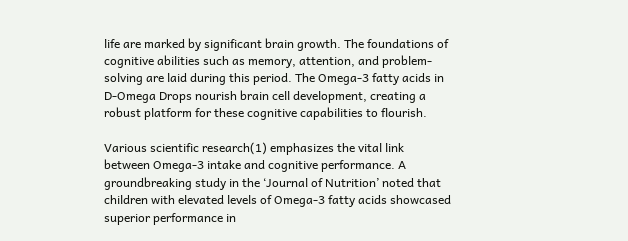life are marked by significant brain growth. The foundations of cognitive abilities such as memory, attention, and problem-solving are laid during this period. The Omega-3 fatty acids in D-Omega Drops nourish brain cell development, creating a robust platform for these cognitive capabilities to flourish.

Various scientific research(1) emphasizes the vital link between Omega-3 intake and cognitive performance. A groundbreaking study in the ‘Journal of Nutrition’ noted that children with elevated levels of Omega-3 fatty acids showcased superior performance in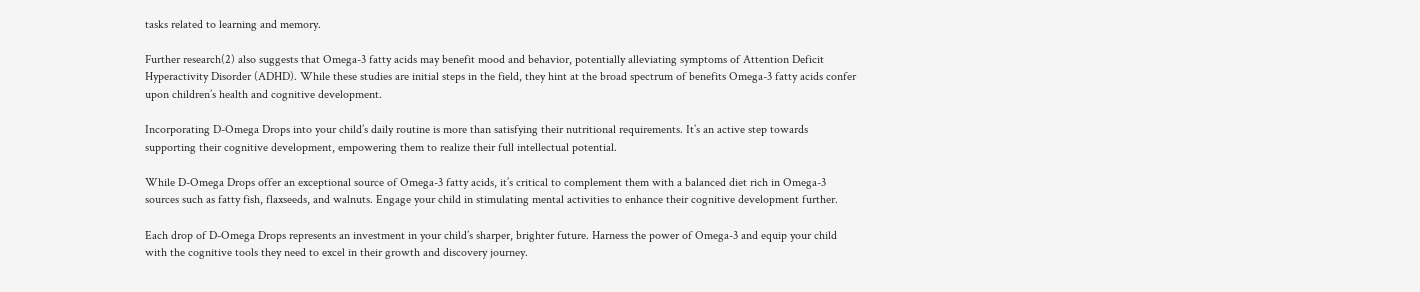tasks related to learning and memory.

Further research(2) also suggests that Omega-3 fatty acids may benefit mood and behavior, potentially alleviating symptoms of Attention Deficit Hyperactivity Disorder (ADHD). While these studies are initial steps in the field, they hint at the broad spectrum of benefits Omega-3 fatty acids confer upon children’s health and cognitive development.

Incorporating D-Omega Drops into your child’s daily routine is more than satisfying their nutritional requirements. It’s an active step towards supporting their cognitive development, empowering them to realize their full intellectual potential.

While D-Omega Drops offer an exceptional source of Omega-3 fatty acids, it’s critical to complement them with a balanced diet rich in Omega-3 sources such as fatty fish, flaxseeds, and walnuts. Engage your child in stimulating mental activities to enhance their cognitive development further.

Each drop of D-Omega Drops represents an investment in your child’s sharper, brighter future. Harness the power of Omega-3 and equip your child with the cognitive tools they need to excel in their growth and discovery journey.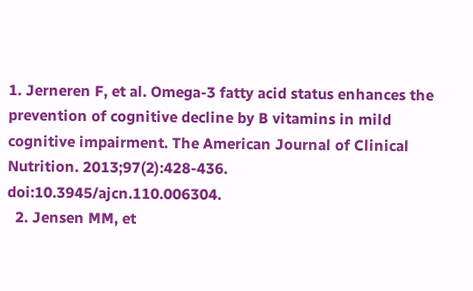1. Jerneren F, et al. Omega-3 fatty acid status enhances the prevention of cognitive decline by B vitamins in mild cognitive impairment. The American Journal of Clinical Nutrition. 2013;97(2):428-436. doi:10.3945/ajcn.110.006304.
  2. Jensen MM, et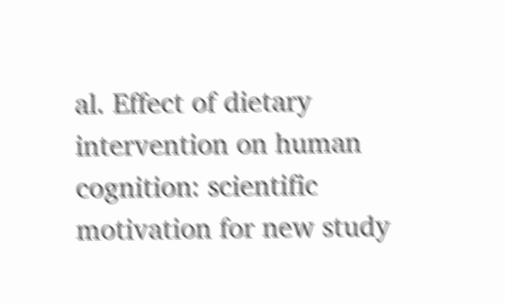al. Effect of dietary intervention on human cognition: scientific motivation for new study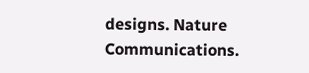designs. Nature Communications.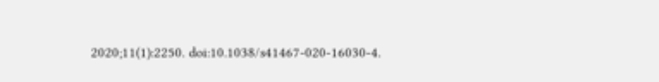2020;11(1):2250. doi:10.1038/s41467-020-16030-4.